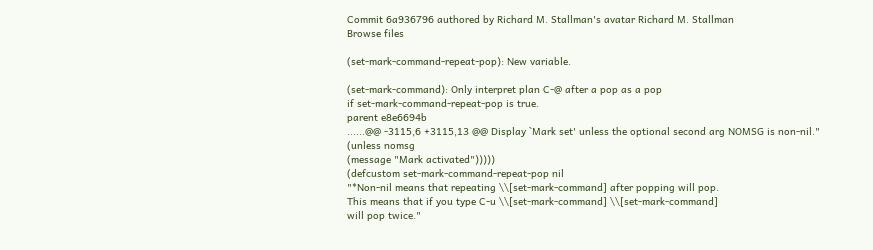Commit 6a936796 authored by Richard M. Stallman's avatar Richard M. Stallman
Browse files

(set-mark-command-repeat-pop): New variable.

(set-mark-command): Only interpret plan C-@ after a pop as a pop
if set-mark-command-repeat-pop is true.
parent e8e6694b
......@@ -3115,6 +3115,13 @@ Display `Mark set' unless the optional second arg NOMSG is non-nil."
(unless nomsg
(message "Mark activated")))))
(defcustom set-mark-command-repeat-pop nil
"*Non-nil means that repeating \\[set-mark-command] after popping will pop.
This means that if you type C-u \\[set-mark-command] \\[set-mark-command]
will pop twice."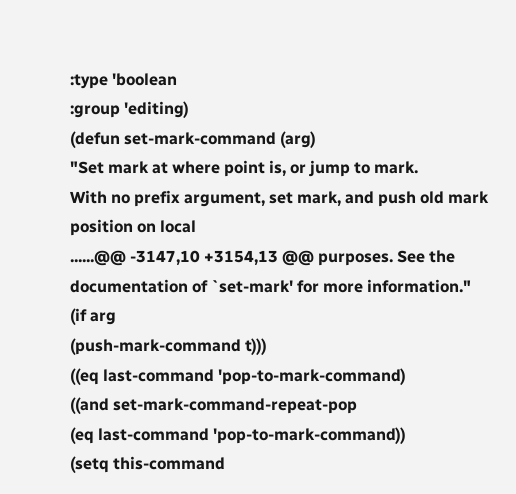:type 'boolean
:group 'editing)
(defun set-mark-command (arg)
"Set mark at where point is, or jump to mark.
With no prefix argument, set mark, and push old mark position on local
......@@ -3147,10 +3154,13 @@ purposes. See the documentation of `set-mark' for more information."
(if arg
(push-mark-command t)))
((eq last-command 'pop-to-mark-command)
((and set-mark-command-repeat-pop
(eq last-command 'pop-to-mark-command))
(setq this-command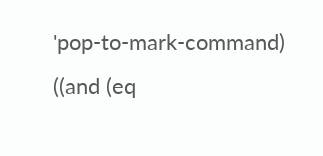'pop-to-mark-command)
((and (eq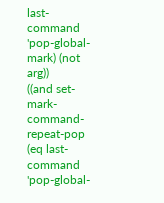last-command 'pop-global-mark) (not arg))
((and set-mark-command-repeat-pop
(eq last-command 'pop-global-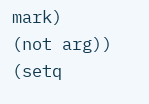mark)
(not arg))
(setq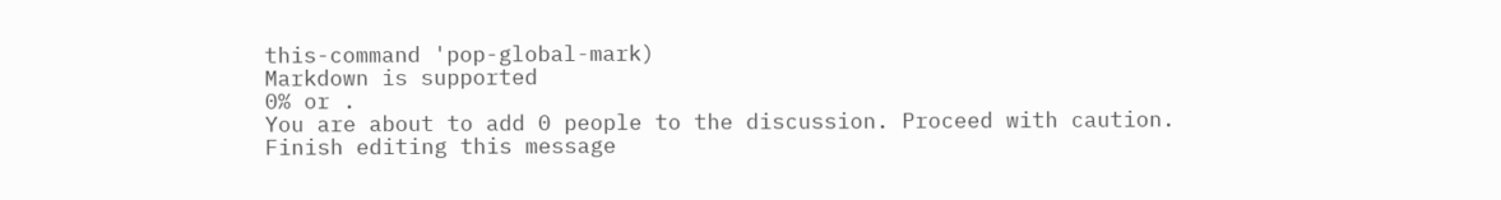this-command 'pop-global-mark)
Markdown is supported
0% or .
You are about to add 0 people to the discussion. Proceed with caution.
Finish editing this message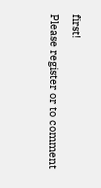first!
Please register or to comment